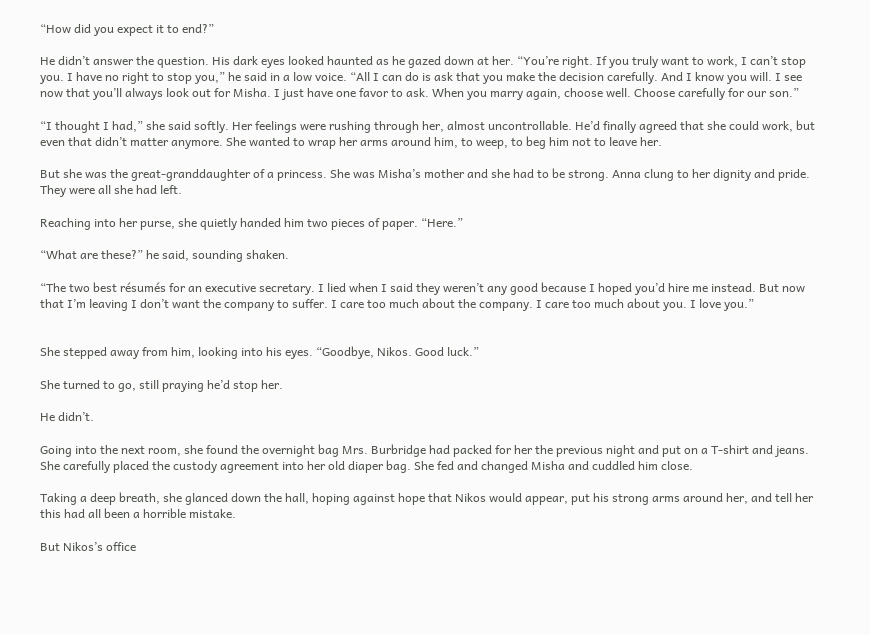“How did you expect it to end?”

He didn’t answer the question. His dark eyes looked haunted as he gazed down at her. “You’re right. If you truly want to work, I can’t stop you. I have no right to stop you,” he said in a low voice. “All I can do is ask that you make the decision carefully. And I know you will. I see now that you’ll always look out for Misha. I just have one favor to ask. When you marry again, choose well. Choose carefully for our son.”

“I thought I had,” she said softly. Her feelings were rushing through her, almost uncontrollable. He’d finally agreed that she could work, but even that didn’t matter anymore. She wanted to wrap her arms around him, to weep, to beg him not to leave her.

But she was the great-granddaughter of a princess. She was Misha’s mother and she had to be strong. Anna clung to her dignity and pride. They were all she had left.

Reaching into her purse, she quietly handed him two pieces of paper. “Here.”

“What are these?” he said, sounding shaken.

“The two best résumés for an executive secretary. I lied when I said they weren’t any good because I hoped you’d hire me instead. But now that I’m leaving I don’t want the company to suffer. I care too much about the company. I care too much about you. I love you.”


She stepped away from him, looking into his eyes. “Goodbye, Nikos. Good luck.”

She turned to go, still praying he’d stop her.

He didn’t.

Going into the next room, she found the overnight bag Mrs. Burbridge had packed for her the previous night and put on a T-shirt and jeans. She carefully placed the custody agreement into her old diaper bag. She fed and changed Misha and cuddled him close.

Taking a deep breath, she glanced down the hall, hoping against hope that Nikos would appear, put his strong arms around her, and tell her this had all been a horrible mistake.

But Nikos’s office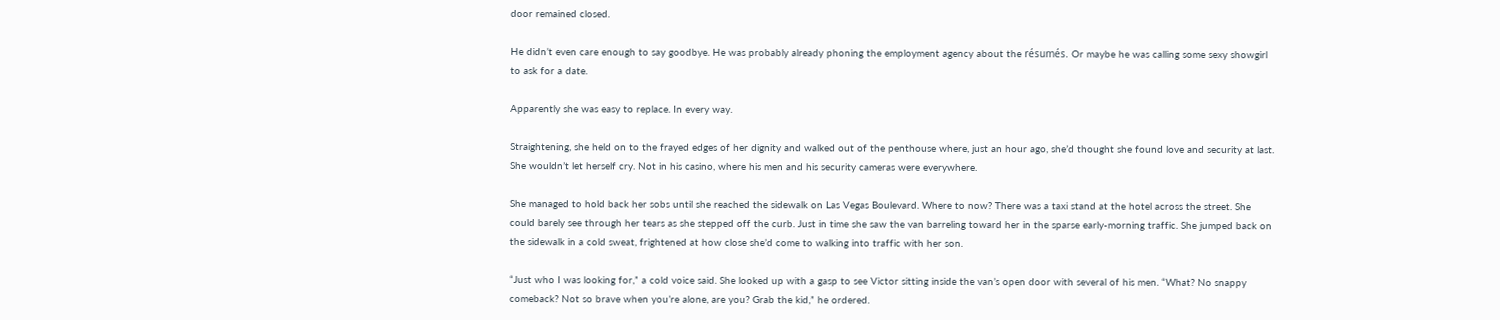door remained closed.

He didn’t even care enough to say goodbye. He was probably already phoning the employment agency about the résumés. Or maybe he was calling some sexy showgirl to ask for a date.

Apparently she was easy to replace. In every way.

Straightening, she held on to the frayed edges of her dignity and walked out of the penthouse where, just an hour ago, she’d thought she found love and security at last. She wouldn’t let herself cry. Not in his casino, where his men and his security cameras were everywhere.

She managed to hold back her sobs until she reached the sidewalk on Las Vegas Boulevard. Where to now? There was a taxi stand at the hotel across the street. She could barely see through her tears as she stepped off the curb. Just in time she saw the van barreling toward her in the sparse early-morning traffic. She jumped back on the sidewalk in a cold sweat, frightened at how close she’d come to walking into traffic with her son.

“Just who I was looking for,” a cold voice said. She looked up with a gasp to see Victor sitting inside the van’s open door with several of his men. “What? No snappy comeback? Not so brave when you’re alone, are you? Grab the kid,” he ordered.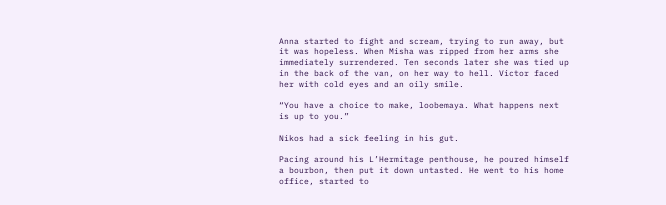Anna started to fight and scream, trying to run away, but it was hopeless. When Misha was ripped from her arms she immediately surrendered. Ten seconds later she was tied up in the back of the van, on her way to hell. Victor faced her with cold eyes and an oily smile.

“You have a choice to make, loobemaya. What happens next is up to you.”

Nikos had a sick feeling in his gut.

Pacing around his L’Hermitage penthouse, he poured himself a bourbon, then put it down untasted. He went to his home office, started to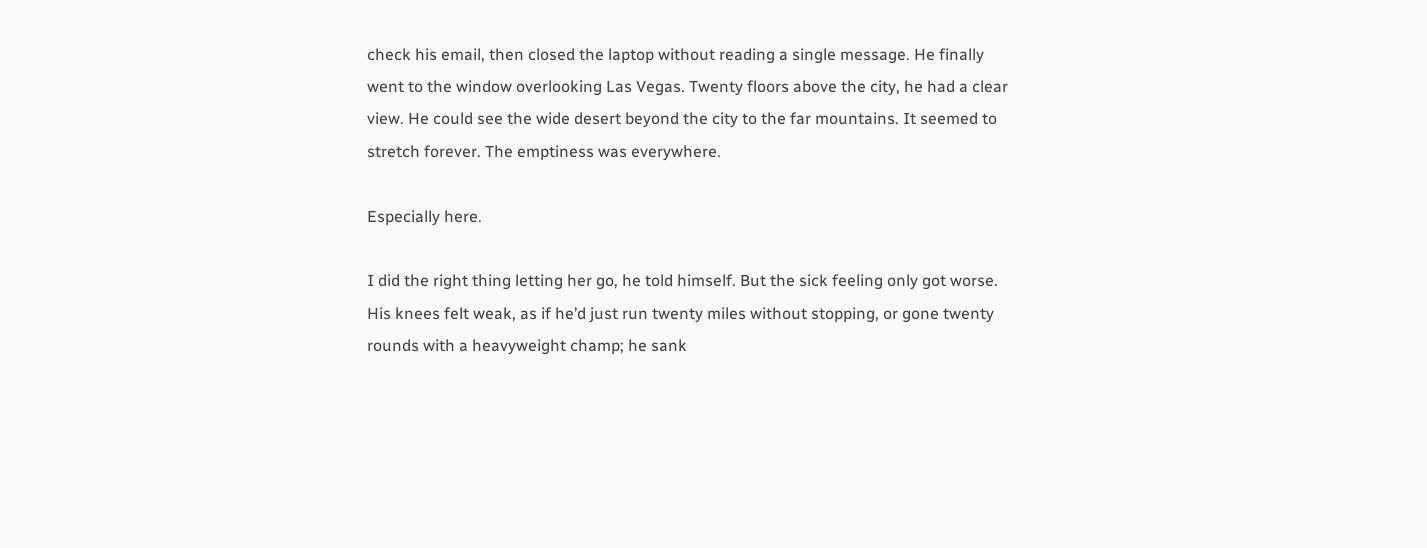check his email, then closed the laptop without reading a single message. He finally went to the window overlooking Las Vegas. Twenty floors above the city, he had a clear view. He could see the wide desert beyond the city to the far mountains. It seemed to stretch forever. The emptiness was everywhere.

Especially here.

I did the right thing letting her go, he told himself. But the sick feeling only got worse. His knees felt weak, as if he’d just run twenty miles without stopping, or gone twenty rounds with a heavyweight champ; he sank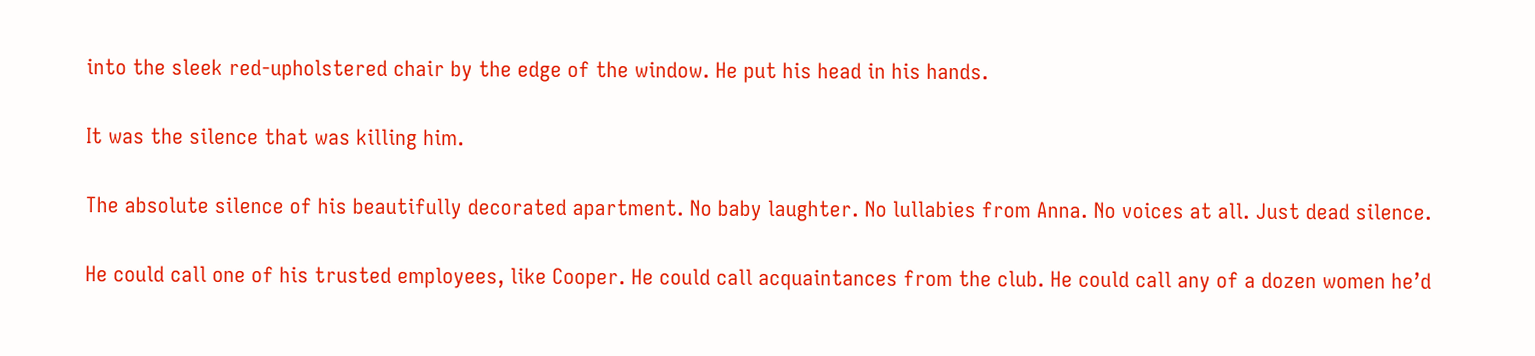into the sleek red-upholstered chair by the edge of the window. He put his head in his hands.

It was the silence that was killing him.

The absolute silence of his beautifully decorated apartment. No baby laughter. No lullabies from Anna. No voices at all. Just dead silence.

He could call one of his trusted employees, like Cooper. He could call acquaintances from the club. He could call any of a dozen women he’d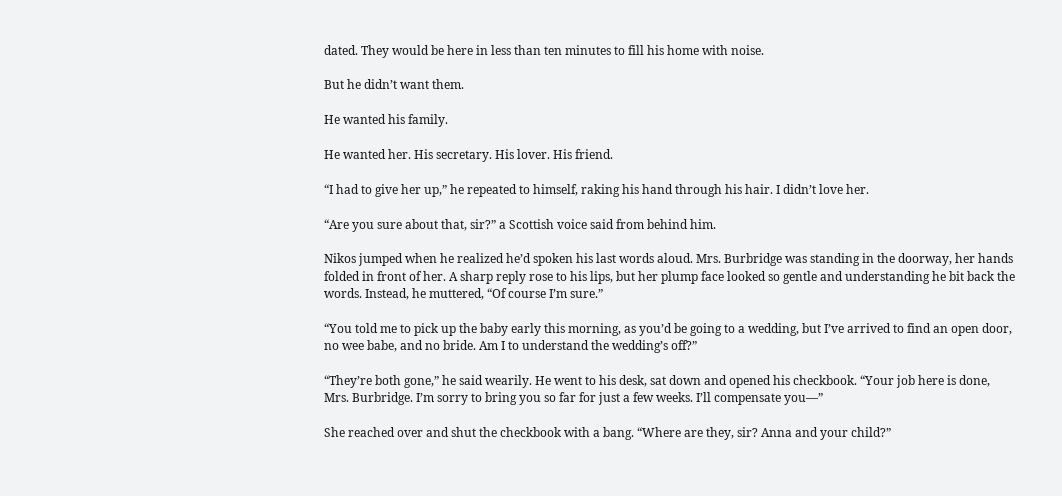dated. They would be here in less than ten minutes to fill his home with noise.

But he didn’t want them.

He wanted his family.

He wanted her. His secretary. His lover. His friend.

“I had to give her up,” he repeated to himself, raking his hand through his hair. I didn’t love her.

“Are you sure about that, sir?” a Scottish voice said from behind him.

Nikos jumped when he realized he’d spoken his last words aloud. Mrs. Burbridge was standing in the doorway, her hands folded in front of her. A sharp reply rose to his lips, but her plump face looked so gentle and understanding he bit back the words. Instead, he muttered, “Of course I’m sure.”

“You told me to pick up the baby early this morning, as you’d be going to a wedding, but I’ve arrived to find an open door, no wee babe, and no bride. Am I to understand the wedding’s off?”

“They’re both gone,” he said wearily. He went to his desk, sat down and opened his checkbook. “Your job here is done, Mrs. Burbridge. I’m sorry to bring you so far for just a few weeks. I’ll compensate you—”

She reached over and shut the checkbook with a bang. “Where are they, sir? Anna and your child?”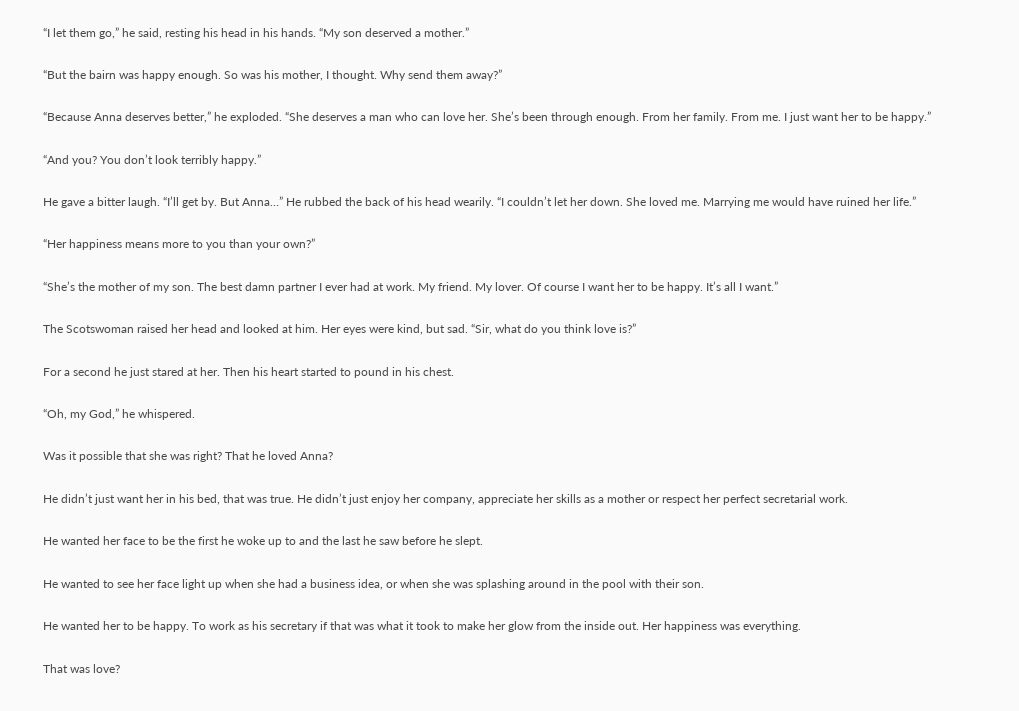“I let them go,” he said, resting his head in his hands. “My son deserved a mother.”

“But the bairn was happy enough. So was his mother, I thought. Why send them away?”

“Because Anna deserves better,” he exploded. “She deserves a man who can love her. She’s been through enough. From her family. From me. I just want her to be happy.”

“And you? You don’t look terribly happy.”

He gave a bitter laugh. “I’ll get by. But Anna…” He rubbed the back of his head wearily. “I couldn’t let her down. She loved me. Marrying me would have ruined her life.”

“Her happiness means more to you than your own?”

“She’s the mother of my son. The best damn partner I ever had at work. My friend. My lover. Of course I want her to be happy. It’s all I want.”

The Scotswoman raised her head and looked at him. Her eyes were kind, but sad. “Sir, what do you think love is?”

For a second he just stared at her. Then his heart started to pound in his chest.

“Oh, my God,” he whispered.

Was it possible that she was right? That he loved Anna?

He didn’t just want her in his bed, that was true. He didn’t just enjoy her company, appreciate her skills as a mother or respect her perfect secretarial work.

He wanted her face to be the first he woke up to and the last he saw before he slept.

He wanted to see her face light up when she had a business idea, or when she was splashing around in the pool with their son.

He wanted her to be happy. To work as his secretary if that was what it took to make her glow from the inside out. Her happiness was everything.

That was love?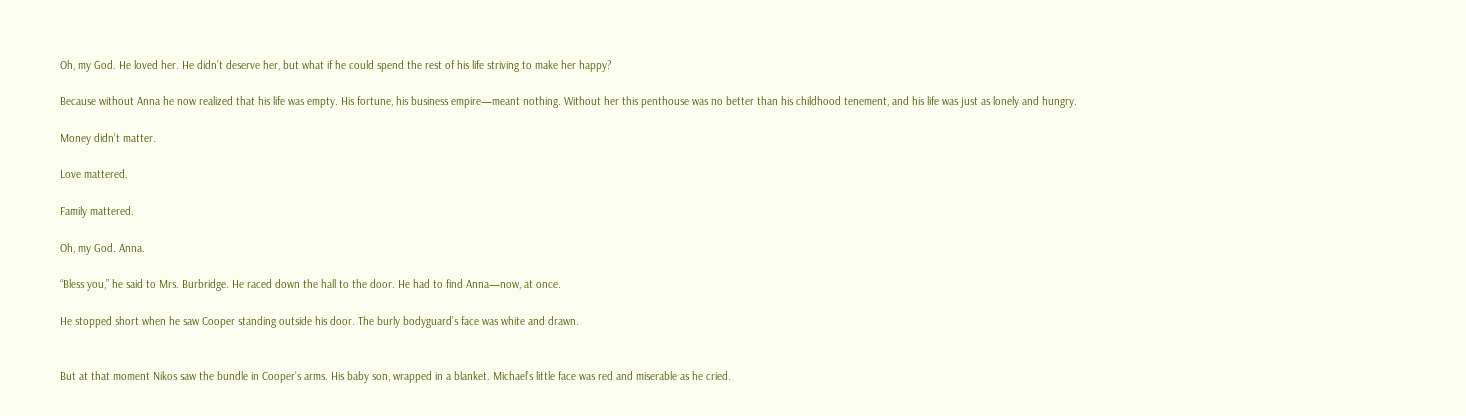Oh, my God. He loved her. He didn’t deserve her, but what if he could spend the rest of his life striving to make her happy?

Because without Anna he now realized that his life was empty. His fortune, his business empire—meant nothing. Without her this penthouse was no better than his childhood tenement, and his life was just as lonely and hungry.

Money didn’t matter.

Love mattered.

Family mattered.

Oh, my God. Anna.

“Bless you,” he said to Mrs. Burbridge. He raced down the hall to the door. He had to find Anna—now, at once.

He stopped short when he saw Cooper standing outside his door. The burly bodyguard’s face was white and drawn.


But at that moment Nikos saw the bundle in Cooper’s arms. His baby son, wrapped in a blanket. Michael’s little face was red and miserable as he cried.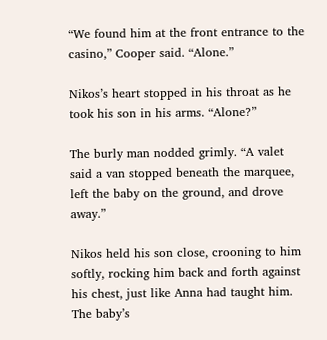“We found him at the front entrance to the casino,” Cooper said. “Alone.”

Nikos’s heart stopped in his throat as he took his son in his arms. “Alone?”

The burly man nodded grimly. “A valet said a van stopped beneath the marquee, left the baby on the ground, and drove away.”

Nikos held his son close, crooning to him softly, rocking him back and forth against his chest, just like Anna had taught him. The baby’s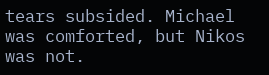tears subsided. Michael was comforted, but Nikos was not.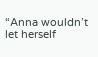“Anna wouldn’t let herself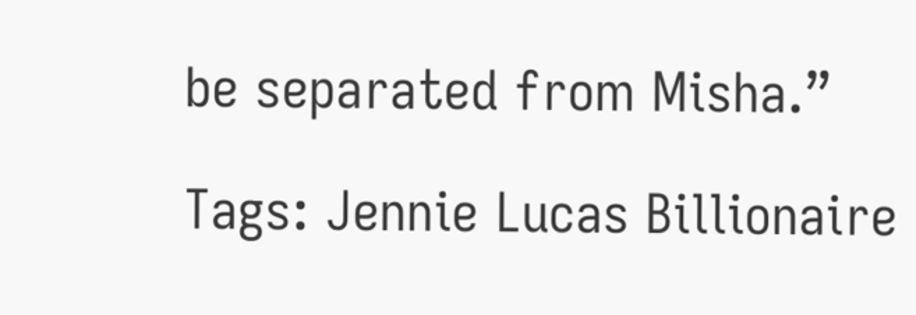be separated from Misha.”

Tags: Jennie Lucas Billionaire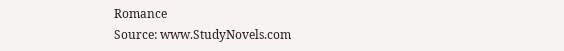Romance
Source: www.StudyNovels.com